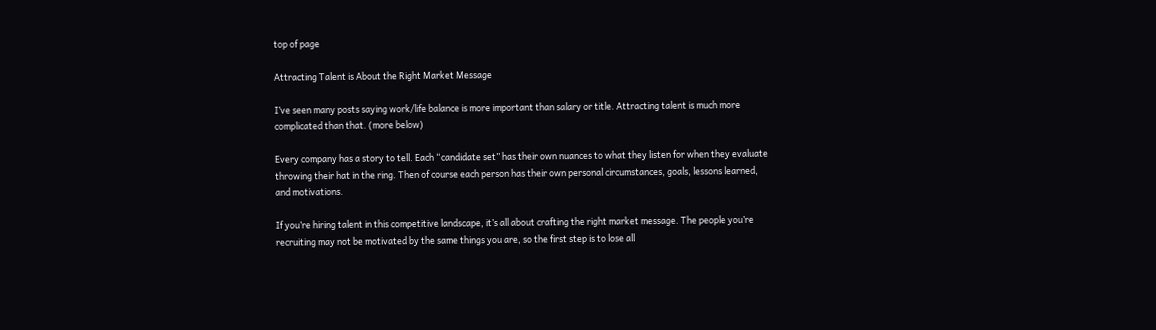top of page

Attracting Talent is About the Right Market Message

I’ve seen many posts saying work/life balance is more important than salary or title. Attracting talent is much more complicated than that. (more below)

Every company has a story to tell. Each “candidate set” has their own nuances to what they listen for when they evaluate throwing their hat in the ring. Then of course each person has their own personal circumstances, goals, lessons learned, and motivations.

If you’re hiring talent in this competitive landscape, it’s all about crafting the right market message. The people you’re recruiting may not be motivated by the same things you are, so the first step is to lose all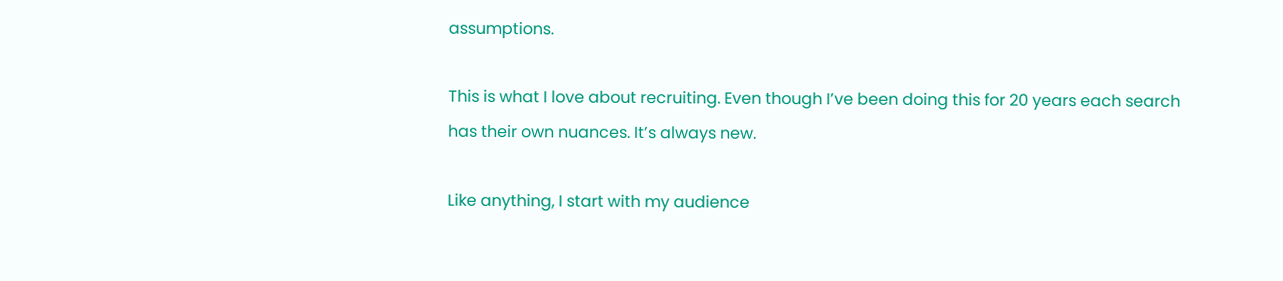assumptions.

This is what I love about recruiting. Even though I’ve been doing this for 20 years each search has their own nuances. It’s always new.

Like anything, I start with my audience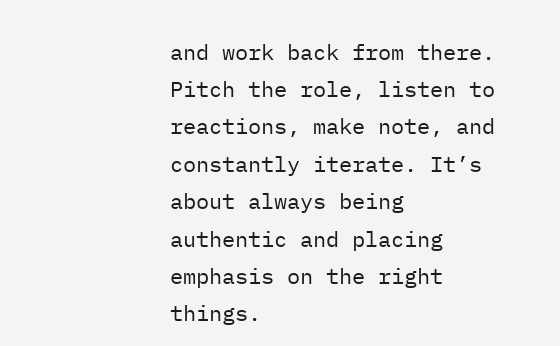and work back from there. Pitch the role, listen to reactions, make note, and constantly iterate. It’s about always being authentic and placing emphasis on the right things.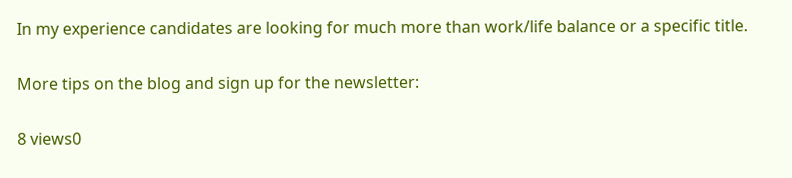In my experience candidates are looking for much more than work/life balance or a specific title.

More tips on the blog and sign up for the newsletter:

8 views0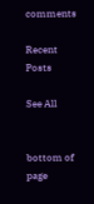comments

Recent Posts

See All


bottom of page